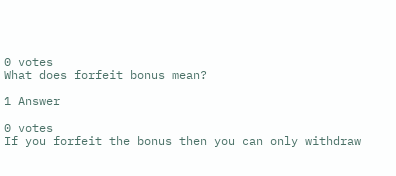0 votes
What does forfeit bonus mean?

1 Answer

0 votes
If you forfeit the bonus then you can only withdraw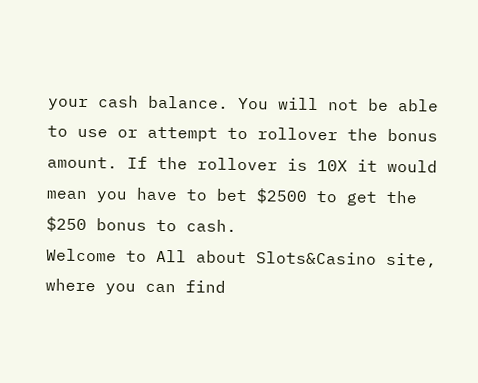your cash balance. You will not be able to use or attempt to rollover the bonus amount. If the rollover is 10X it would mean you have to bet $2500 to get the $250 bonus to cash.
Welcome to All about Slots&Casino site, where you can find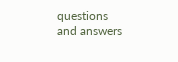questions and answers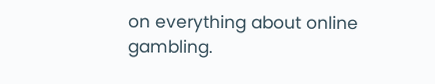on everything about online gambling.